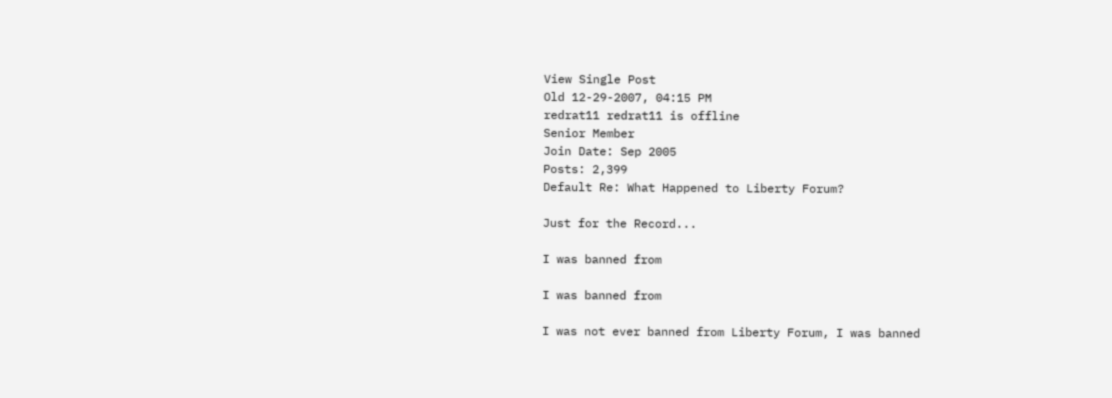View Single Post
Old 12-29-2007, 04:15 PM
redrat11 redrat11 is offline
Senior Member
Join Date: Sep 2005
Posts: 2,399
Default Re: What Happened to Liberty Forum?

Just for the Record...

I was banned from

I was banned from

I was not ever banned from Liberty Forum, I was banned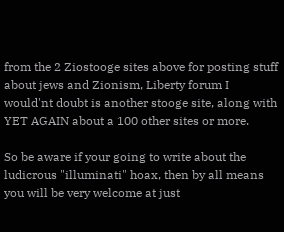from the 2 Ziostooge sites above for posting stuff about jews and Zionism, Liberty forum I would'nt doubt is another stooge site, along with YET AGAIN about a 100 other sites or more.

So be aware if your going to write about the ludicrous "illuminati" hoax, then by all means you will be very welcome at just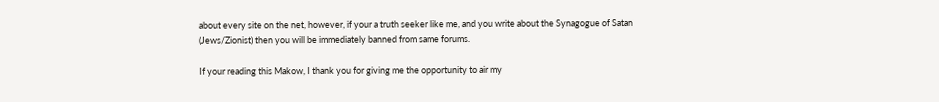about every site on the net, however, if your a truth seeker like me, and you write about the Synagogue of Satan (Jews/Zionist) then you will be immediately banned from same forums.

If your reading this Makow, I thank you for giving me the opportunity to air my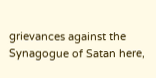grievances against the Synagogue of Satan here,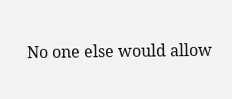No one else would allow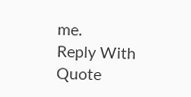me.
Reply With Quote